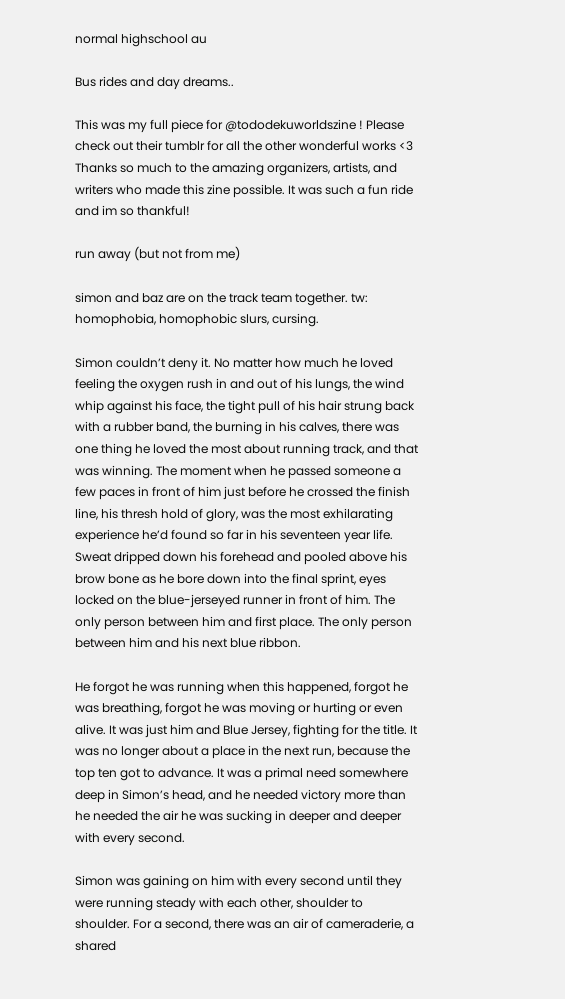normal highschool au

Bus rides and day dreams..

This was my full piece for @tododekuworldszine ! Please check out their tumblr for all the other wonderful works <3 Thanks so much to the amazing organizers, artists, and writers who made this zine possible. It was such a fun ride and im so thankful!

run away (but not from me)

simon and baz are on the track team together. tw: homophobia, homophobic slurs, cursing.

Simon couldn’t deny it. No matter how much he loved feeling the oxygen rush in and out of his lungs, the wind whip against his face, the tight pull of his hair strung back with a rubber band, the burning in his calves, there was one thing he loved the most about running track, and that was winning. The moment when he passed someone a few paces in front of him just before he crossed the finish line, his thresh hold of glory, was the most exhilarating experience he’d found so far in his seventeen year life. Sweat dripped down his forehead and pooled above his brow bone as he bore down into the final sprint, eyes locked on the blue-jerseyed runner in front of him. The only person between him and first place. The only person between him and his next blue ribbon.

He forgot he was running when this happened, forgot he was breathing, forgot he was moving or hurting or even alive. It was just him and Blue Jersey, fighting for the title. It was no longer about a place in the next run, because the top ten got to advance. It was a primal need somewhere deep in Simon’s head, and he needed victory more than he needed the air he was sucking in deeper and deeper with every second.

Simon was gaining on him with every second until they were running steady with each other, shoulder to shoulder. For a second, there was an air of cameraderie, a shared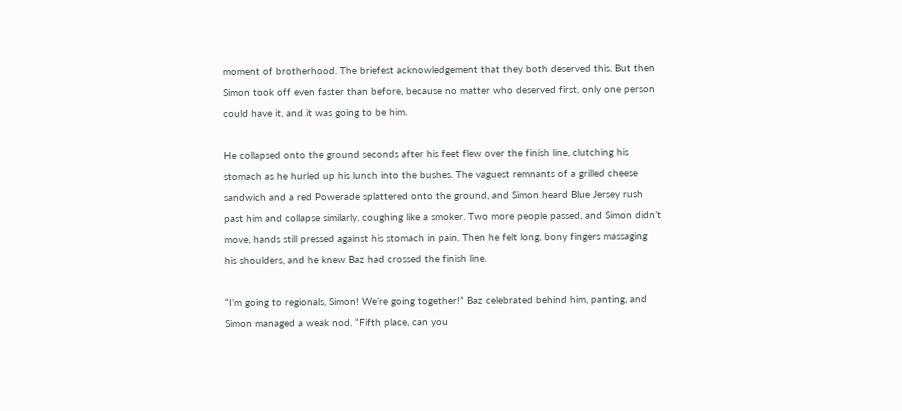moment of brotherhood. The briefest acknowledgement that they both deserved this. But then Simon took off even faster than before, because no matter who deserved first, only one person could have it, and it was going to be him.

He collapsed onto the ground seconds after his feet flew over the finish line, clutching his stomach as he hurled up his lunch into the bushes. The vaguest remnants of a grilled cheese sandwich and a red Powerade splattered onto the ground, and Simon heard Blue Jersey rush past him and collapse similarly, coughing like a smoker. Two more people passed, and Simon didn’t move, hands still pressed against his stomach in pain. Then he felt long, bony fingers massaging his shoulders, and he knew Baz had crossed the finish line.

“I’m going to regionals, Simon! We’re going together!” Baz celebrated behind him, panting, and Simon managed a weak nod. “Fifth place, can you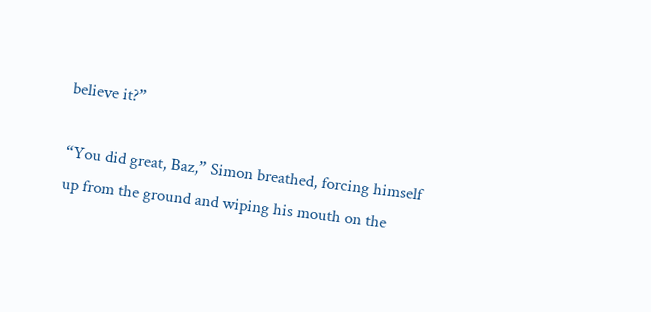believe it?”

“You did great, Baz,” Simon breathed, forcing himself up from the ground and wiping his mouth on the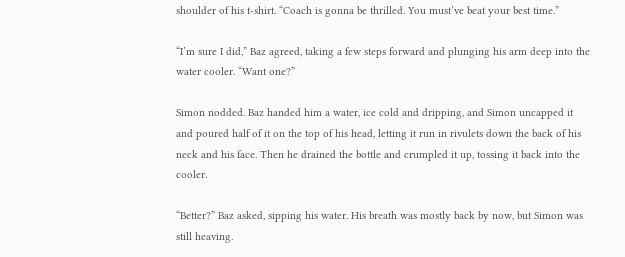shoulder of his t-shirt. “Coach is gonna be thrilled. You must’ve beat your best time.”

“I’m sure I did,” Baz agreed, taking a few steps forward and plunging his arm deep into the water cooler. “Want one?”

Simon nodded. Baz handed him a water, ice cold and dripping, and Simon uncapped it and poured half of it on the top of his head, letting it run in rivulets down the back of his neck and his face. Then he drained the bottle and crumpled it up, tossing it back into the cooler.

“Better?” Baz asked, sipping his water. His breath was mostly back by now, but Simon was still heaving.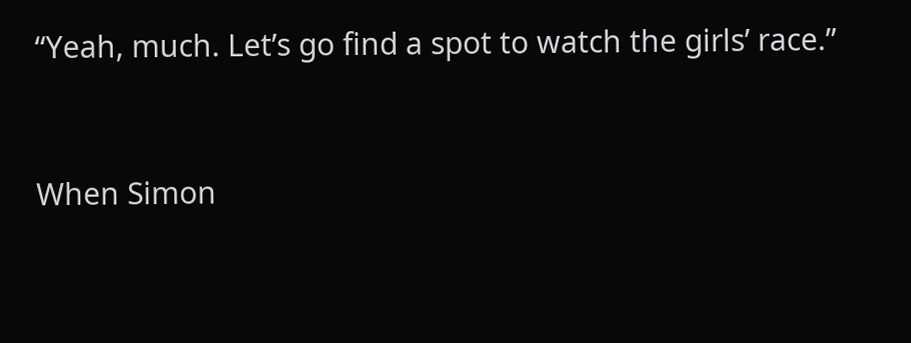“Yeah, much. Let’s go find a spot to watch the girls’ race.”


When Simon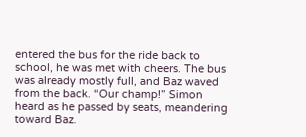entered the bus for the ride back to school, he was met with cheers. The bus was already mostly full, and Baz waved from the back. “Our champ!” Simon heard as he passed by seats, meandering toward Baz.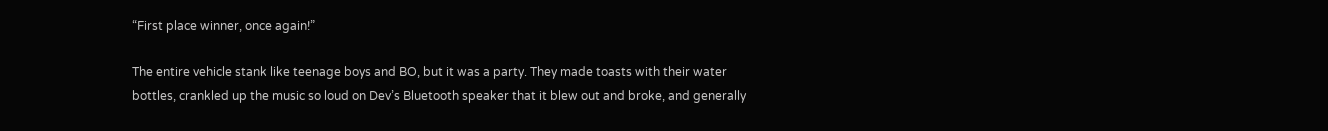“First place winner, once again!”

The entire vehicle stank like teenage boys and BO, but it was a party. They made toasts with their water bottles, crankled up the music so loud on Dev’s Bluetooth speaker that it blew out and broke, and generally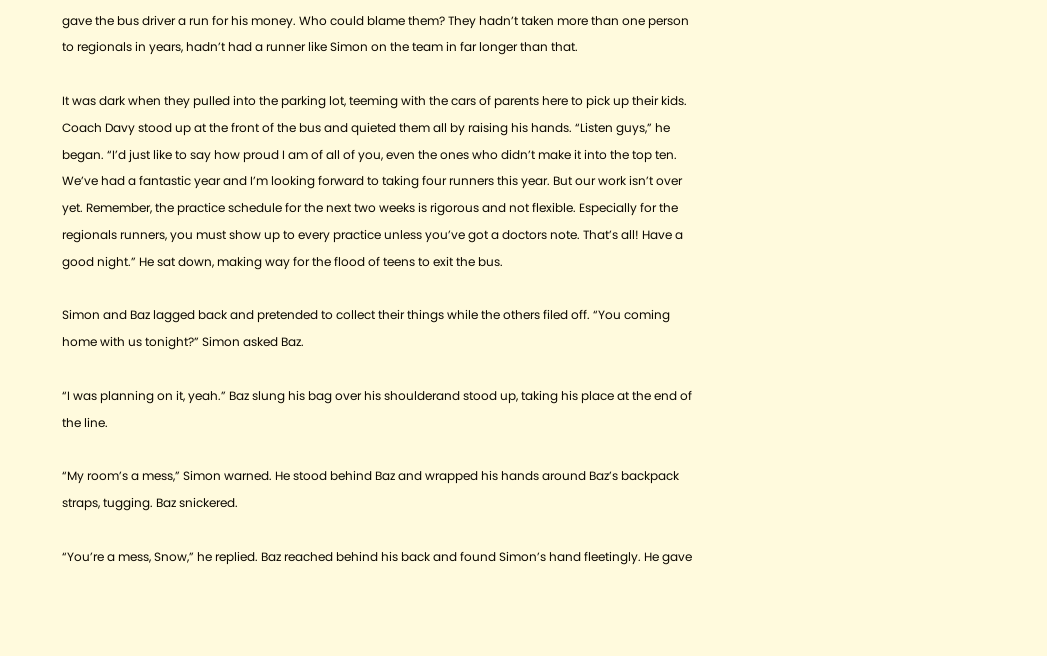gave the bus driver a run for his money. Who could blame them? They hadn’t taken more than one person to regionals in years, hadn’t had a runner like Simon on the team in far longer than that.

It was dark when they pulled into the parking lot, teeming with the cars of parents here to pick up their kids. Coach Davy stood up at the front of the bus and quieted them all by raising his hands. “Listen guys,” he began. “I’d just like to say how proud I am of all of you, even the ones who didn’t make it into the top ten. We’ve had a fantastic year and I’m looking forward to taking four runners this year. But our work isn’t over yet. Remember, the practice schedule for the next two weeks is rigorous and not flexible. Especially for the regionals runners, you must show up to every practice unless you’ve got a doctors note. That’s all! Have a good night.” He sat down, making way for the flood of teens to exit the bus.

Simon and Baz lagged back and pretended to collect their things while the others filed off. “You coming home with us tonight?” Simon asked Baz.

“I was planning on it, yeah.” Baz slung his bag over his shoulderand stood up, taking his place at the end of the line.

“My room’s a mess,” Simon warned. He stood behind Baz and wrapped his hands around Baz’s backpack straps, tugging. Baz snickered.

“You’re a mess, Snow,” he replied. Baz reached behind his back and found Simon’s hand fleetingly. He gave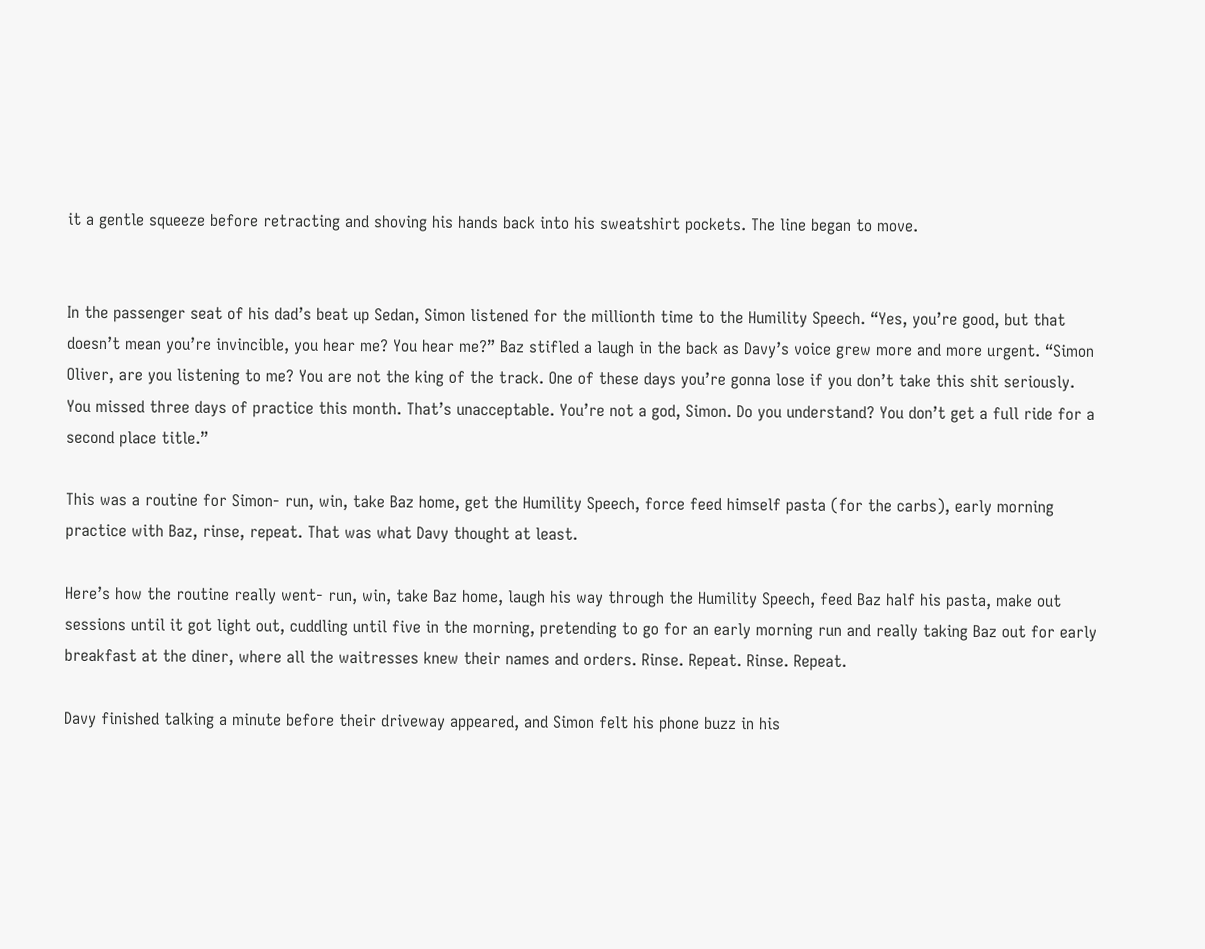it a gentle squeeze before retracting and shoving his hands back into his sweatshirt pockets. The line began to move.


In the passenger seat of his dad’s beat up Sedan, Simon listened for the millionth time to the Humility Speech. “Yes, you’re good, but that doesn’t mean you’re invincible, you hear me? You hear me?” Baz stifled a laugh in the back as Davy’s voice grew more and more urgent. “Simon Oliver, are you listening to me? You are not the king of the track. One of these days you’re gonna lose if you don’t take this shit seriously. You missed three days of practice this month. That’s unacceptable. You’re not a god, Simon. Do you understand? You don’t get a full ride for a second place title.”

This was a routine for Simon- run, win, take Baz home, get the Humility Speech, force feed himself pasta (for the carbs), early morning practice with Baz, rinse, repeat. That was what Davy thought at least.

Here’s how the routine really went- run, win, take Baz home, laugh his way through the Humility Speech, feed Baz half his pasta, make out sessions until it got light out, cuddling until five in the morning, pretending to go for an early morning run and really taking Baz out for early breakfast at the diner, where all the waitresses knew their names and orders. Rinse. Repeat. Rinse. Repeat.

Davy finished talking a minute before their driveway appeared, and Simon felt his phone buzz in his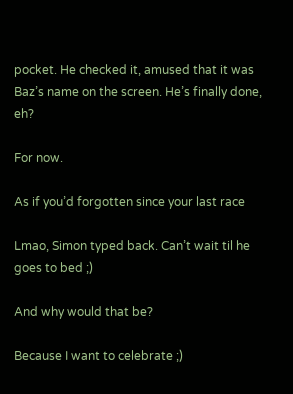pocket. He checked it, amused that it was Baz’s name on the screen. He’s finally done, eh?

For now.

As if you’d forgotten since your last race

Lmao, Simon typed back. Can’t wait til he goes to bed ;)

And why would that be?

Because I want to celebrate ;)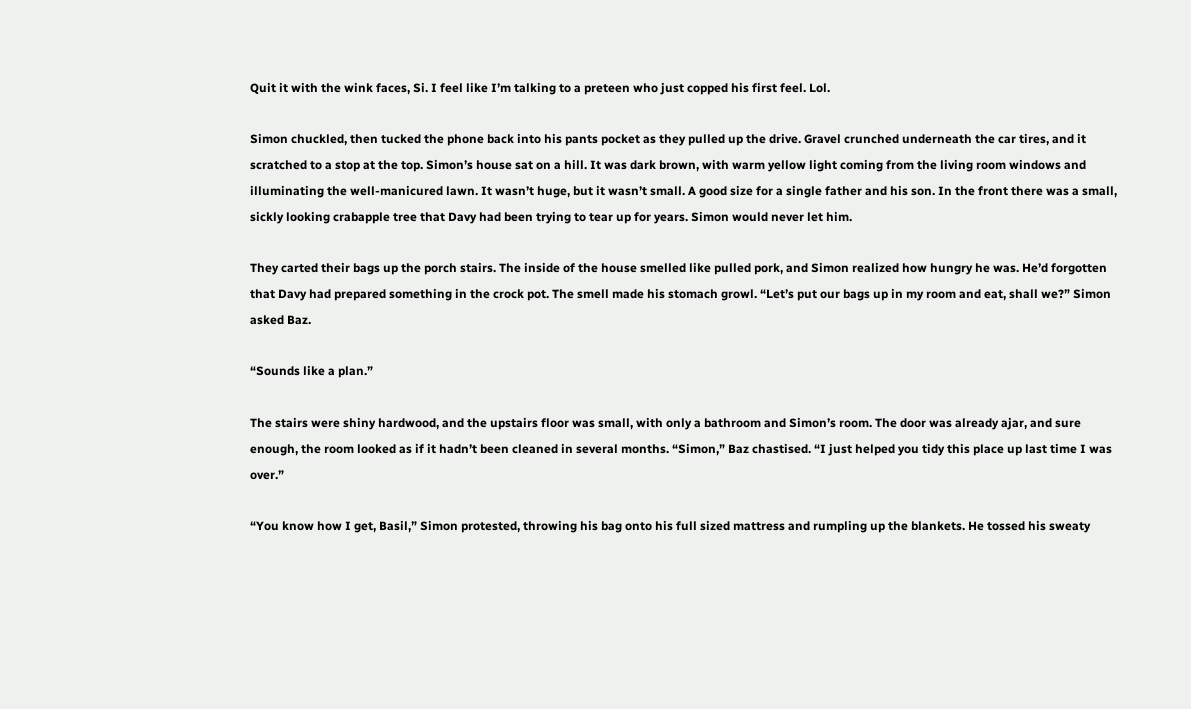Quit it with the wink faces, Si. I feel like I’m talking to a preteen who just copped his first feel. Lol.

Simon chuckled, then tucked the phone back into his pants pocket as they pulled up the drive. Gravel crunched underneath the car tires, and it scratched to a stop at the top. Simon’s house sat on a hill. It was dark brown, with warm yellow light coming from the living room windows and illuminating the well-manicured lawn. It wasn’t huge, but it wasn’t small. A good size for a single father and his son. In the front there was a small, sickly looking crabapple tree that Davy had been trying to tear up for years. Simon would never let him.

They carted their bags up the porch stairs. The inside of the house smelled like pulled pork, and Simon realized how hungry he was. He’d forgotten that Davy had prepared something in the crock pot. The smell made his stomach growl. “Let’s put our bags up in my room and eat, shall we?” Simon asked Baz.

“Sounds like a plan.”

The stairs were shiny hardwood, and the upstairs floor was small, with only a bathroom and Simon’s room. The door was already ajar, and sure enough, the room looked as if it hadn’t been cleaned in several months. “Simon,” Baz chastised. “I just helped you tidy this place up last time I was over.”

“You know how I get, Basil,” Simon protested, throwing his bag onto his full sized mattress and rumpling up the blankets. He tossed his sweaty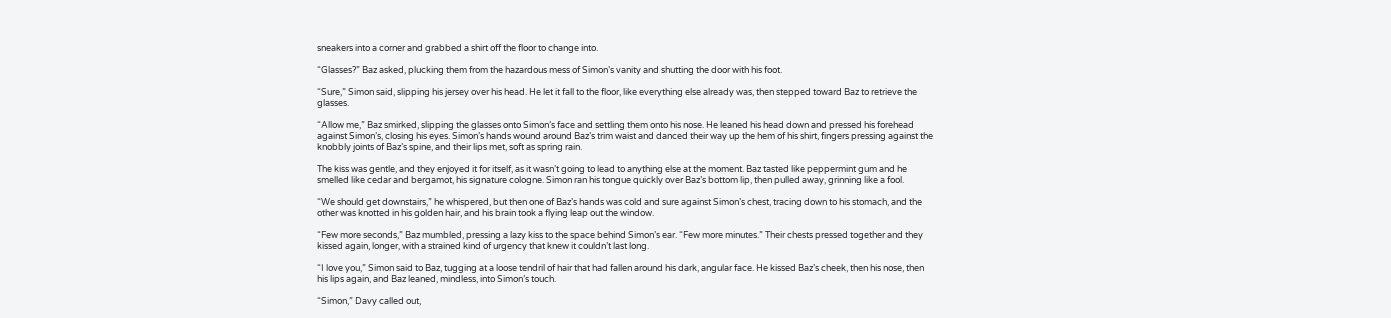sneakers into a corner and grabbed a shirt off the floor to change into.

“Glasses?” Baz asked, plucking them from the hazardous mess of Simon’s vanity and shutting the door with his foot.

“Sure,” Simon said, slipping his jersey over his head. He let it fall to the floor, like everything else already was, then stepped toward Baz to retrieve the glasses.

“Allow me,” Baz smirked, slipping the glasses onto Simon’s face and settling them onto his nose. He leaned his head down and pressed his forehead against Simon’s, closing his eyes. Simon’s hands wound around Baz’s trim waist and danced their way up the hem of his shirt, fingers pressing against the knobbly joints of Baz’s spine, and their lips met, soft as spring rain.

The kiss was gentle, and they enjoyed it for itself, as it wasn’t going to lead to anything else at the moment. Baz tasted like peppermint gum and he smelled like cedar and bergamot, his signature cologne. Simon ran his tongue quickly over Baz’s bottom lip, then pulled away, grinning like a fool.

“We should get downstairs,” he whispered, but then one of Baz’s hands was cold and sure against Simon’s chest, tracing down to his stomach, and the other was knotted in his golden hair, and his brain took a flying leap out the window.

“Few more seconds,” Baz mumbled, pressing a lazy kiss to the space behind Simon’s ear. “Few more minutes.” Their chests pressed together and they kissed again, longer, with a strained kind of urgency that knew it couldn’t last long.

“I love you,” Simon said to Baz, tugging at a loose tendril of hair that had fallen around his dark, angular face. He kissed Baz’s cheek, then his nose, then his lips again, and Baz leaned, mindless, into Simon’s touch.

“Simon,” Davy called out,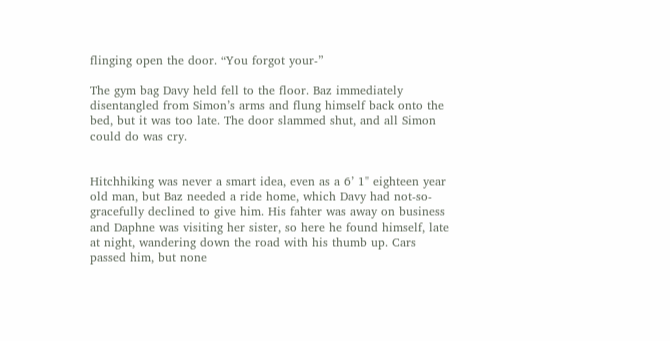flinging open the door. “You forgot your-”

The gym bag Davy held fell to the floor. Baz immediately disentangled from Simon’s arms and flung himself back onto the bed, but it was too late. The door slammed shut, and all Simon could do was cry.


Hitchhiking was never a smart idea, even as a 6’ 1" eighteen year old man, but Baz needed a ride home, which Davy had not-so-gracefully declined to give him. His fahter was away on business and Daphne was visiting her sister, so here he found himself, late at night, wandering down the road with his thumb up. Cars passed him, but none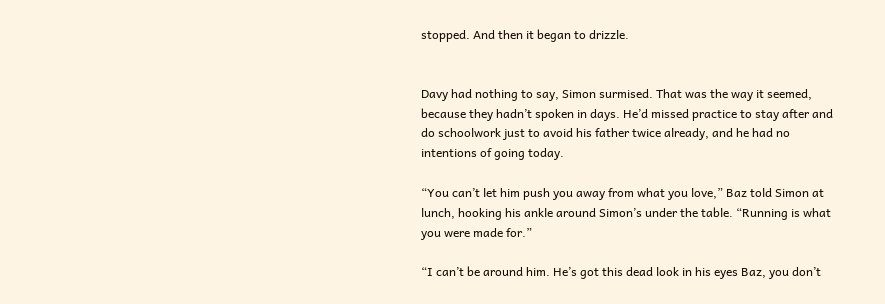stopped. And then it began to drizzle.


Davy had nothing to say, Simon surmised. That was the way it seemed, because they hadn’t spoken in days. He’d missed practice to stay after and do schoolwork just to avoid his father twice already, and he had no intentions of going today.

“You can’t let him push you away from what you love,” Baz told Simon at lunch, hooking his ankle around Simon’s under the table. “Running is what you were made for.”

“I can’t be around him. He’s got this dead look in his eyes Baz, you don’t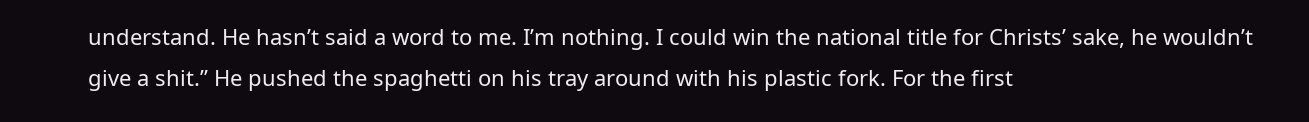understand. He hasn’t said a word to me. I’m nothing. I could win the national title for Christs’ sake, he wouldn’t give a shit.” He pushed the spaghetti on his tray around with his plastic fork. For the first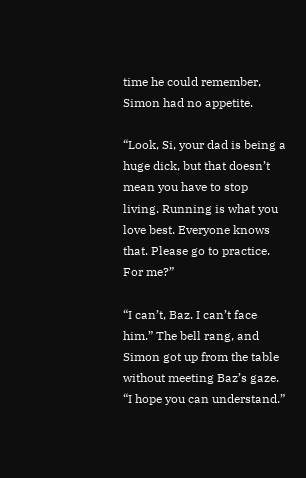time he could remember, Simon had no appetite.

“Look, Si, your dad is being a huge dick, but that doesn’t mean you have to stop living. Running is what you love best. Everyone knows that. Please go to practice. For me?”

“I can’t, Baz. I can’t face him.” The bell rang, and Simon got up from the table without meeting Baz’s gaze. “I hope you can understand.”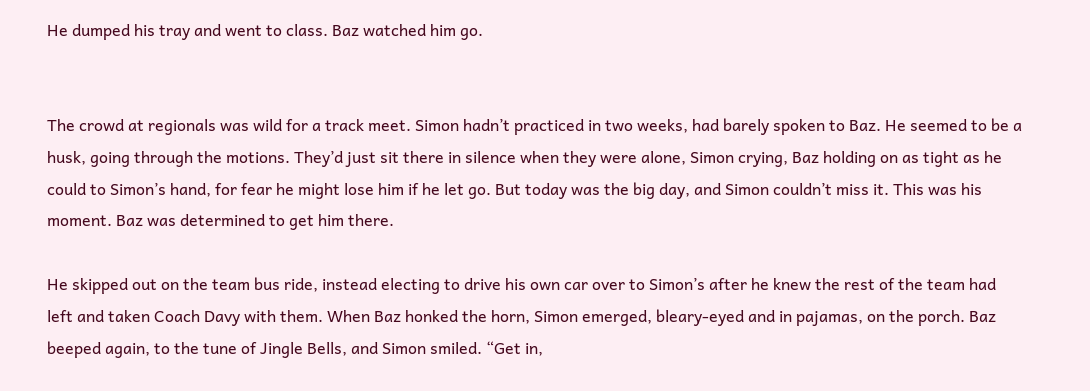He dumped his tray and went to class. Baz watched him go.


The crowd at regionals was wild for a track meet. Simon hadn’t practiced in two weeks, had barely spoken to Baz. He seemed to be a husk, going through the motions. They’d just sit there in silence when they were alone, Simon crying, Baz holding on as tight as he could to Simon’s hand, for fear he might lose him if he let go. But today was the big day, and Simon couldn’t miss it. This was his moment. Baz was determined to get him there.

He skipped out on the team bus ride, instead electing to drive his own car over to Simon’s after he knew the rest of the team had left and taken Coach Davy with them. When Baz honked the horn, Simon emerged, bleary-eyed and in pajamas, on the porch. Baz beeped again, to the tune of Jingle Bells, and Simon smiled. “Get in,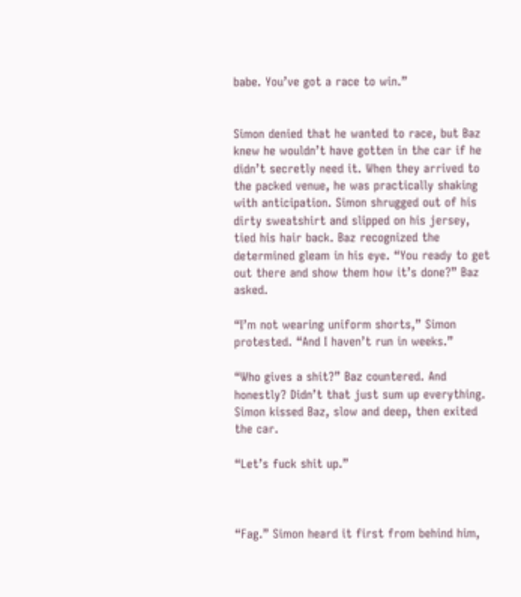babe. You’ve got a race to win.”


Simon denied that he wanted to race, but Baz knew he wouldn’t have gotten in the car if he didn’t secretly need it. When they arrived to the packed venue, he was practically shaking with anticipation. Simon shrugged out of his dirty sweatshirt and slipped on his jersey, tied his hair back. Baz recognized the determined gleam in his eye. “You ready to get out there and show them how it’s done?” Baz asked.

“I’m not wearing uniform shorts,” Simon protested. “And I haven’t run in weeks.”

“Who gives a shit?” Baz countered. And honestly? Didn’t that just sum up everything. Simon kissed Baz, slow and deep, then exited the car.

“Let’s fuck shit up.”



“Fag.” Simon heard it first from behind him,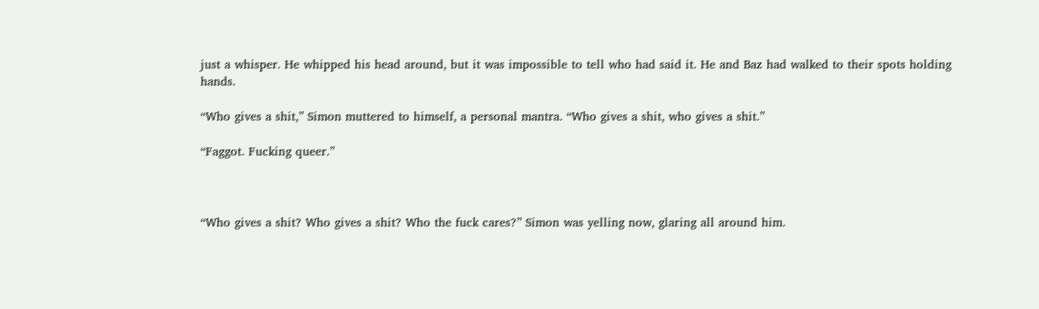just a whisper. He whipped his head around, but it was impossible to tell who had said it. He and Baz had walked to their spots holding hands.

“Who gives a shit,” Simon muttered to himself, a personal mantra. “Who gives a shit, who gives a shit.”

“Faggot. Fucking queer.”



“Who gives a shit? Who gives a shit? Who the fuck cares?” Simon was yelling now, glaring all around him.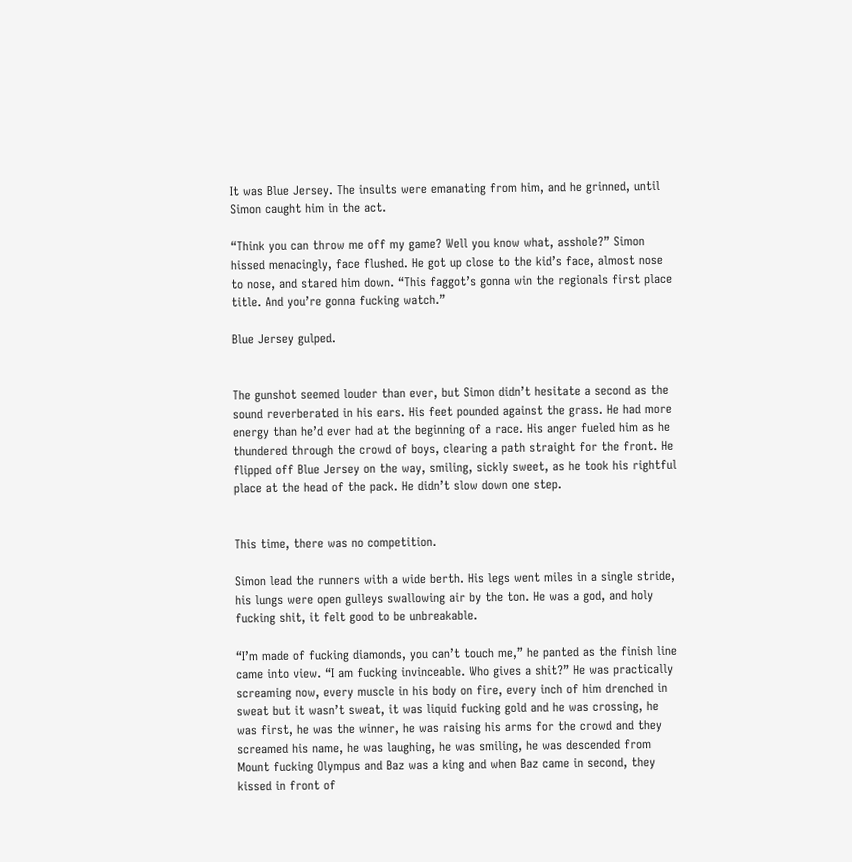It was Blue Jersey. The insults were emanating from him, and he grinned, until Simon caught him in the act.

“Think you can throw me off my game? Well you know what, asshole?” Simon hissed menacingly, face flushed. He got up close to the kid’s face, almost nose to nose, and stared him down. “This faggot’s gonna win the regionals first place title. And you’re gonna fucking watch.”

Blue Jersey gulped.


The gunshot seemed louder than ever, but Simon didn’t hesitate a second as the sound reverberated in his ears. His feet pounded against the grass. He had more energy than he’d ever had at the beginning of a race. His anger fueled him as he thundered through the crowd of boys, clearing a path straight for the front. He flipped off Blue Jersey on the way, smiling, sickly sweet, as he took his rightful place at the head of the pack. He didn’t slow down one step.


This time, there was no competition.

Simon lead the runners with a wide berth. His legs went miles in a single stride, his lungs were open gulleys swallowing air by the ton. He was a god, and holy fucking shit, it felt good to be unbreakable.

“I’m made of fucking diamonds, you can’t touch me,” he panted as the finish line came into view. “I am fucking invinceable. Who gives a shit?” He was practically screaming now, every muscle in his body on fire, every inch of him drenched in sweat but it wasn’t sweat, it was liquid fucking gold and he was crossing, he was first, he was the winner, he was raising his arms for the crowd and they screamed his name, he was laughing, he was smiling, he was descended from Mount fucking Olympus and Baz was a king and when Baz came in second, they kissed in front of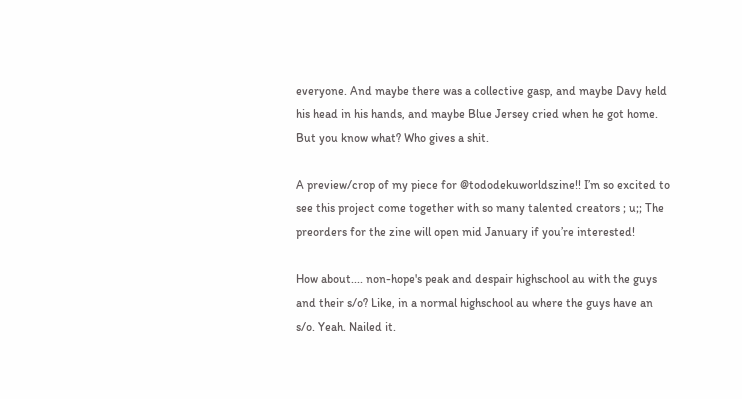everyone. And maybe there was a collective gasp, and maybe Davy held his head in his hands, and maybe Blue Jersey cried when he got home. But you know what? Who gives a shit.

A preview/crop of my piece for @tododekuworldszine!! I’m so excited to see this project come together with so many talented creators ; u;; The preorders for the zine will open mid January if you’re interested!

How about.... non-hope's peak and despair highschool au with the guys and their s/o? Like, in a normal highschool au where the guys have an s/o. Yeah. Nailed it.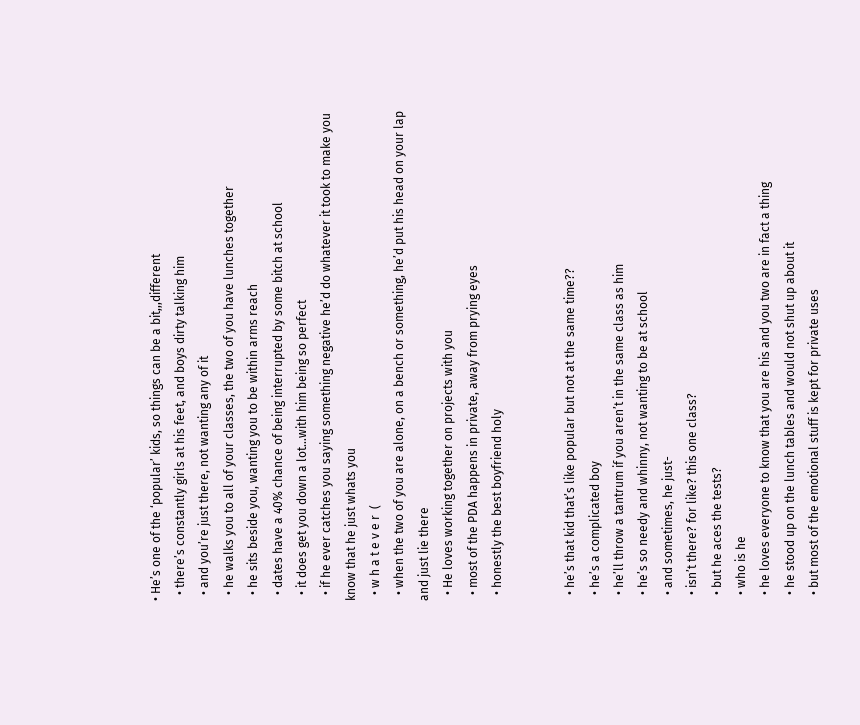• He’s one of the ‘popular’ kids, so things can be a bit,,,different
  • there’s constantly girls at his feet, and boys dirty talking him
  • and you’re just there, not wanting any of it
  • he walks you to all of your classes, the two of you have lunches together
  • he sits beside you, wanting you to be within arms reach
  • dates have a 40% chance of being interrupted by some bitch at school
  • it does get you down a lot…with him being so perfect
  • if he ever catches you saying something negative he’d do whatever it took to make you know that he just whats you
  • w h a t e v e r  (
  • when the two of you are alone, on a bench or something, he’d put his head on your lap and just lie there
  • He loves working together on projects with you
  • most of the PDA happens in private, away from prying eyes
  • honestly the best boyfriend holy


  • he’s that kid that’s like popular but not at the same time??
  • he’s a complicated boy
  • he’ll throw a tantrum if you aren’t in the same class as him
  • he’s so needy and whinny, not wanting to be at school
  • and sometimes, he just-
  • isn’t there? for like? this one class?
  • but he aces the tests?
  • who is he
  • he loves everyone to know that you are his and you two are in fact a thing
  • he stood up on the lunch tables and would not shut up about it
  • but most of the emotional stuff is kept for private uses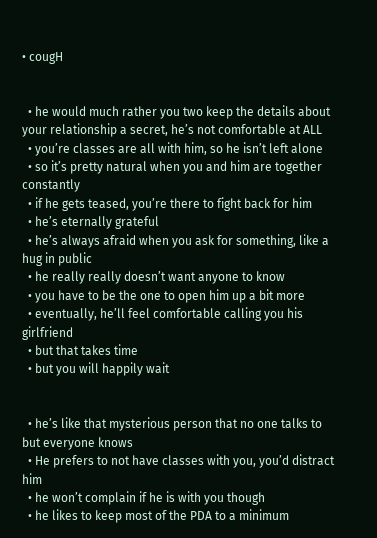• cougH


  • he would much rather you two keep the details about your relationship a secret, he’s not comfortable at ALL
  • you’re classes are all with him, so he isn’t left alone
  • so it’s pretty natural when you and him are together constantly
  • if he gets teased, you’re there to fight back for him
  • he’s eternally grateful
  • he’s always afraid when you ask for something, like a hug in public
  • he really really doesn’t want anyone to know
  • you have to be the one to open him up a bit more
  • eventually, he’ll feel comfortable calling you his girlfriend
  • but that takes time
  • but you will happily wait


  • he’s like that mysterious person that no one talks to but everyone knows
  • He prefers to not have classes with you, you’d distract him
  • he won’t complain if he is with you though
  • he likes to keep most of the PDA to a minimum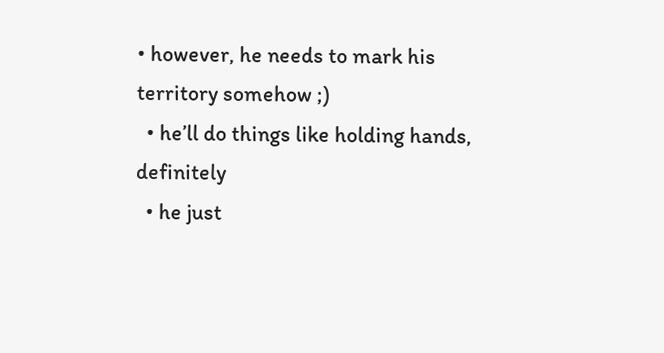• however, he needs to mark his territory somehow ;)
  • he’ll do things like holding hands, definitely
  • he just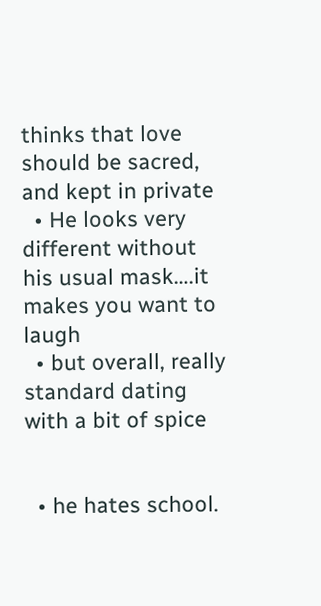thinks that love should be sacred, and kept in private
  • He looks very different without his usual mask….it makes you want to laugh
  • but overall, really standard dating with a bit of spice


  • he hates school.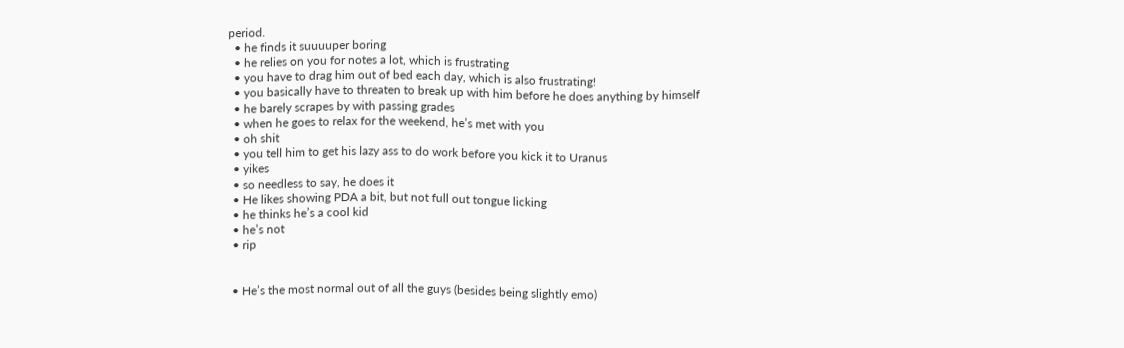period.
  • he finds it suuuuper boring
  • he relies on you for notes a lot, which is frustrating
  • you have to drag him out of bed each day, which is also frustrating!
  • you basically have to threaten to break up with him before he does anything by himself
  • he barely scrapes by with passing grades
  • when he goes to relax for the weekend, he’s met with you
  • oh shit
  • you tell him to get his lazy ass to do work before you kick it to Uranus
  • yikes
  • so needless to say, he does it
  • He likes showing PDA a bit, but not full out tongue licking
  • he thinks he’s a cool kid
  • he’s not
  • rip


  • He’s the most normal out of all the guys (besides being slightly emo)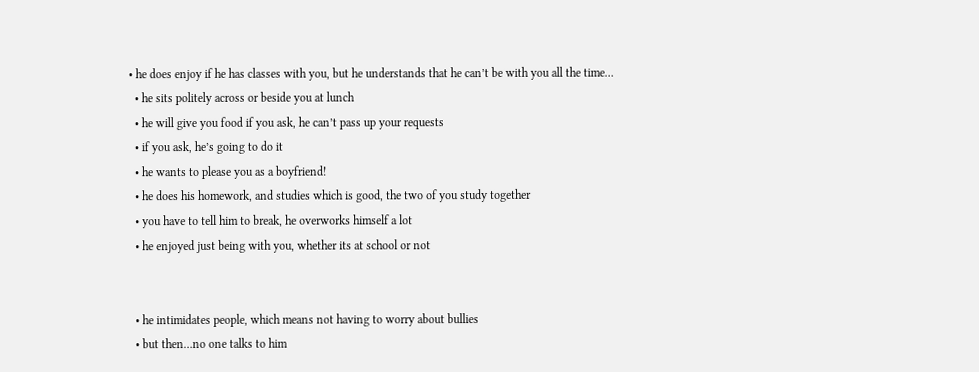• he does enjoy if he has classes with you, but he understands that he can’t be with you all the time…
  • he sits politely across or beside you at lunch
  • he will give you food if you ask, he can’t pass up your requests
  • if you ask, he’s going to do it
  • he wants to please you as a boyfriend!
  • he does his homework, and studies which is good, the two of you study together
  • you have to tell him to break, he overworks himself a lot
  • he enjoyed just being with you, whether its at school or not


  • he intimidates people, which means not having to worry about bullies
  • but then…no one talks to him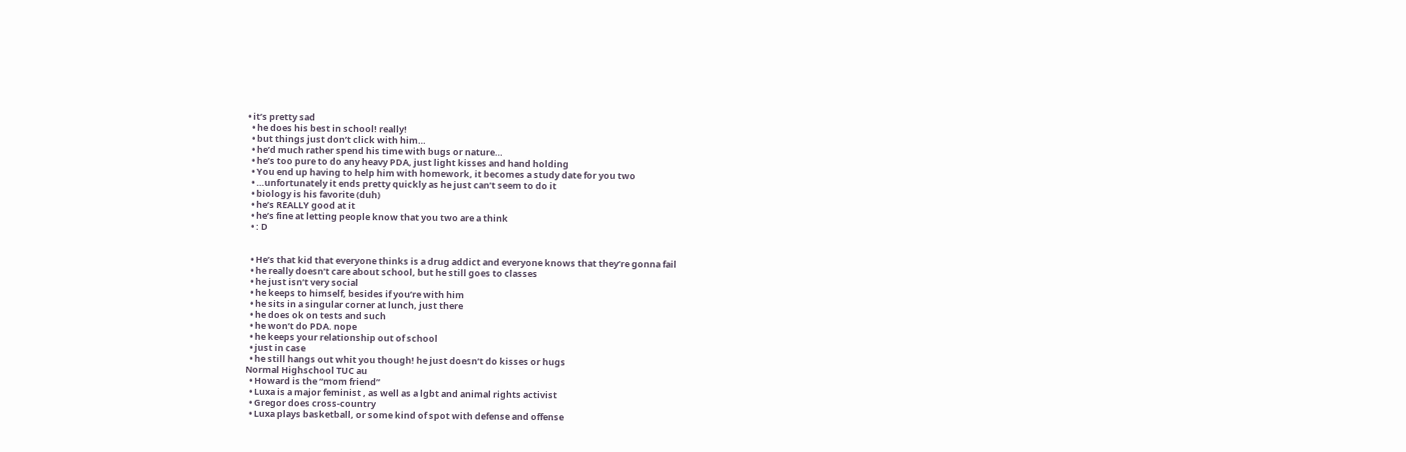• it’s pretty sad
  • he does his best in school! really!
  • but things just don’t click with him…
  • he’d much rather spend his time with bugs or nature…
  • he’s too pure to do any heavy PDA, just light kisses and hand holding
  • You end up having to help him with homework, it becomes a study date for you two
  • …unfortunately it ends pretty quickly as he just can’t seem to do it
  • biology is his favorite (duh)
  • he’s REALLY good at it
  • he’s fine at letting people know that you two are a think
  • : D


  • He’s that kid that everyone thinks is a drug addict and everyone knows that they’re gonna fail
  • he really doesn’t care about school, but he still goes to classes
  • he just isn’t very social
  • he keeps to himself, besides if you’re with him
  • he sits in a singular corner at lunch, just there
  • he does ok on tests and such
  • he won’t do PDA. nope
  • he keeps your relationship out of school
  • just in case
  • he still hangs out whit you though! he just doesn’t do kisses or hugs
Normal Highschool TUC au
  • Howard is the “mom friend”
  • Luxa is a major feminist , as well as a lgbt and animal rights activist
  • Gregor does cross-country
  • Luxa plays basketball, or some kind of spot with defense and offense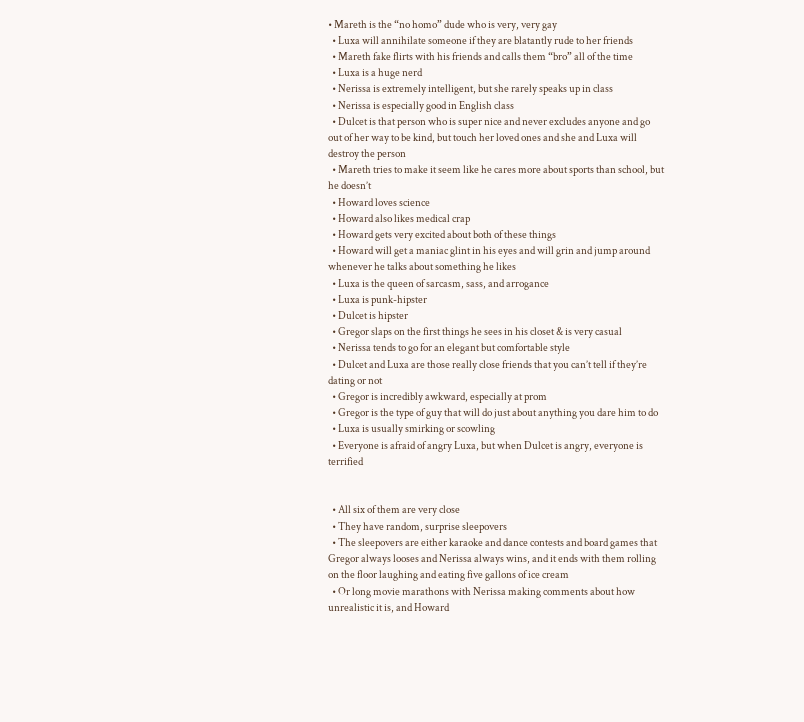• Mareth is the “no homo” dude who is very, very gay
  • Luxa will annihilate someone if they are blatantly rude to her friends
  • Mareth fake flirts with his friends and calls them “bro” all of the time
  • Luxa is a huge nerd
  • Nerissa is extremely intelligent, but she rarely speaks up in class
  • Nerissa is especially good in English class
  • Dulcet is that person who is super nice and never excludes anyone and go out of her way to be kind, but touch her loved ones and she and Luxa will destroy the person
  • Mareth tries to make it seem like he cares more about sports than school, but he doesn’t
  • Howard loves science
  • Howard also likes medical crap
  • Howard gets very excited about both of these things
  • Howard will get a maniac glint in his eyes and will grin and jump around whenever he talks about something he likes
  • Luxa is the queen of sarcasm, sass, and arrogance
  • Luxa is punk-hipster
  • Dulcet is hipster
  • Gregor slaps on the first things he sees in his closet & is very casual
  • Nerissa tends to go for an elegant but comfortable style
  • Dulcet and Luxa are those really close friends that you can’t tell if they’re dating or not
  • Gregor is incredibly awkward, especially at prom
  • Gregor is the type of guy that will do just about anything you dare him to do
  • Luxa is usually smirking or scowling
  • Everyone is afraid of angry Luxa, but when Dulcet is angry, everyone is terrified


  • All six of them are very close
  • They have random, surprise sleepovers
  • The sleepovers are either karaoke and dance contests and board games that Gregor always looses and Nerissa always wins, and it ends with them rolling on the floor laughing and eating five gallons of ice cream
  • Or long movie marathons with Nerissa making comments about how unrealistic it is, and Howard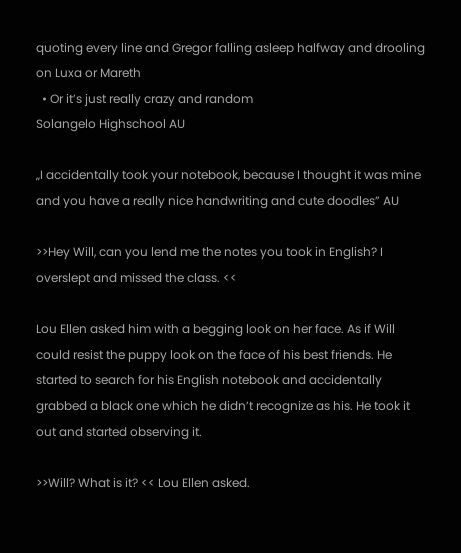quoting every line and Gregor falling asleep halfway and drooling on Luxa or Mareth
  • Or it’s just really crazy and random
Solangelo Highschool AU

„I accidentally took your notebook, because I thought it was mine and you have a really nice handwriting and cute doodles” AU

>>Hey Will, can you lend me the notes you took in English? I overslept and missed the class. <<

Lou Ellen asked him with a begging look on her face. As if Will could resist the puppy look on the face of his best friends. He started to search for his English notebook and accidentally grabbed a black one which he didn’t recognize as his. He took it out and started observing it.

>>Will? What is it? << Lou Ellen asked.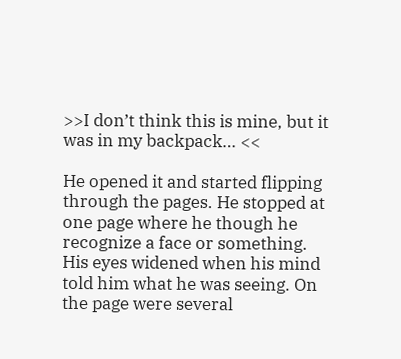>>I don’t think this is mine, but it was in my backpack… <<

He opened it and started flipping through the pages. He stopped at one page where he though he recognize a face or something. His eyes widened when his mind told him what he was seeing. On the page were several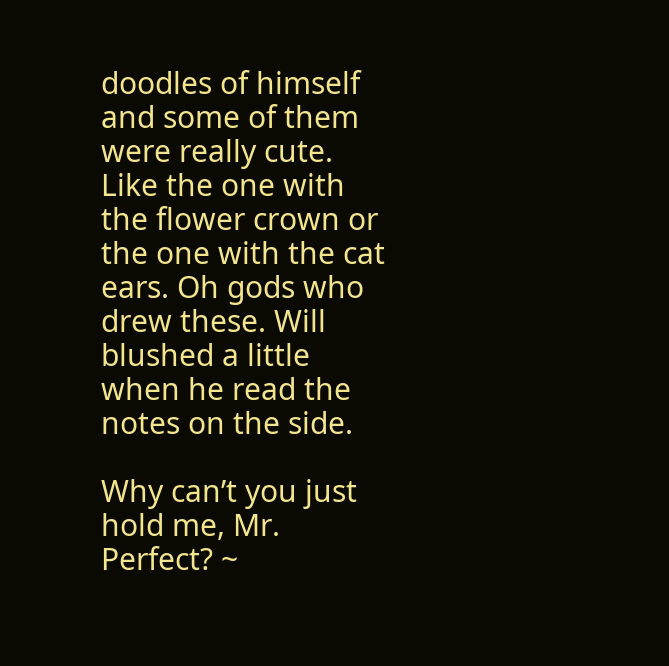doodles of himself and some of them were really cute. Like the one with the flower crown or the one with the cat ears. Oh gods who drew these. Will blushed a little when he read the notes on the side.

Why can’t you just hold me, Mr. Perfect? ~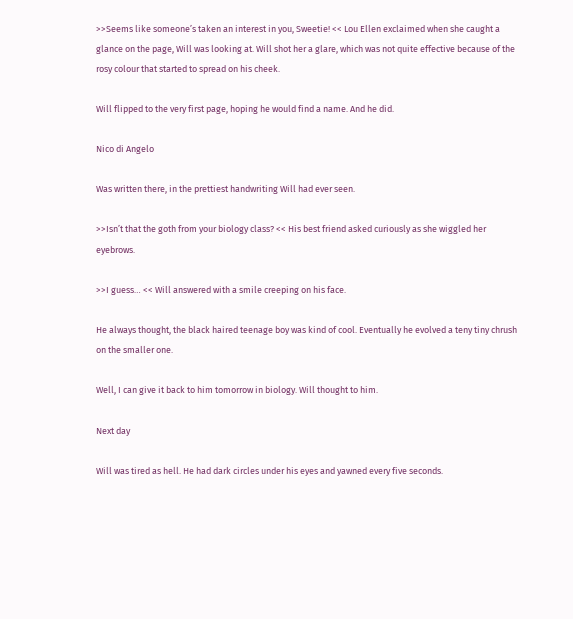>>Seems like someone’s taken an interest in you, Sweetie! << Lou Ellen exclaimed when she caught a glance on the page, Will was looking at. Will shot her a glare, which was not quite effective because of the rosy colour that started to spread on his cheek.

Will flipped to the very first page, hoping he would find a name. And he did.

Nico di Angelo

Was written there, in the prettiest handwriting Will had ever seen.

>>Isn’t that the goth from your biology class? << His best friend asked curiously as she wiggled her eyebrows.

>>I guess… << Will answered with a smile creeping on his face.

He always thought, the black haired teenage boy was kind of cool. Eventually he evolved a teny tiny chrush on the smaller one.

Well, I can give it back to him tomorrow in biology. Will thought to him.

Next day

Will was tired as hell. He had dark circles under his eyes and yawned every five seconds.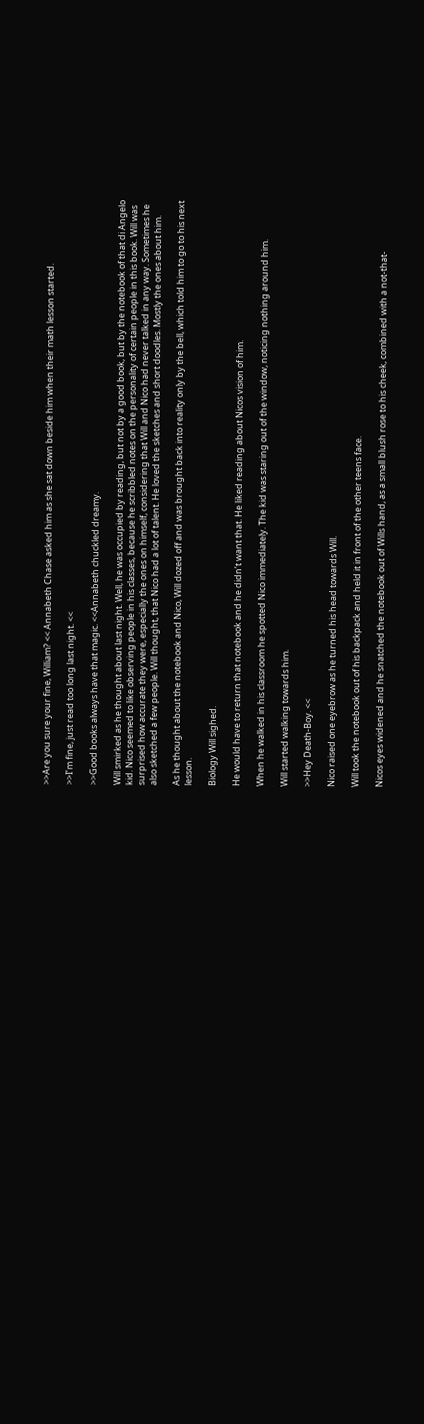>>Are you sure your fine, William? << Annabeth Chase asked him as she sat down beside him when their math lesson started.

>>I’m fine, just read too long last night. <<

>>Good books always have that magic. <<Annabeth chuckled dreamy.

Will smirked as he thought about last night. Well, he was occupied by reading, but not by a good book, but by the notebook of that di Angelo kid. Nico seemed to like observing people in his classes, because he scribbled notes on the personality of certain people in this book. Will was surprised how accurate they were, especially the ones on himself, considering that Will and Nico had never talked in any way. Sometimes he also sketched a few people. Will thought, that Nico had a lot of talent. He loved the sketches and short doodles. Mostly the ones about him.

As he thought about the notebook and Nico, Will dozed off and was brought back into reality only by the bell, which told him to go to his next lesson.

Biology Will sighed.

He would have to return that notebook and he didn’t want that. He liked reading about Nicos vision of him.

When he walked in his classroom he spotted Nico immediately. The kid was staring out of the window, noticing nothing around him.

Will started walking towards him.

>>Hey Death-Boy. <<

Nico raised one eyebrow as he turned his head towards Will.

Will took the notebook out of his backpack and held it in front of the other teens face.

Nicos eyes widened and he snatched the notebook out of Wills hand, as a small blush rose to his cheek, combined with a not-that-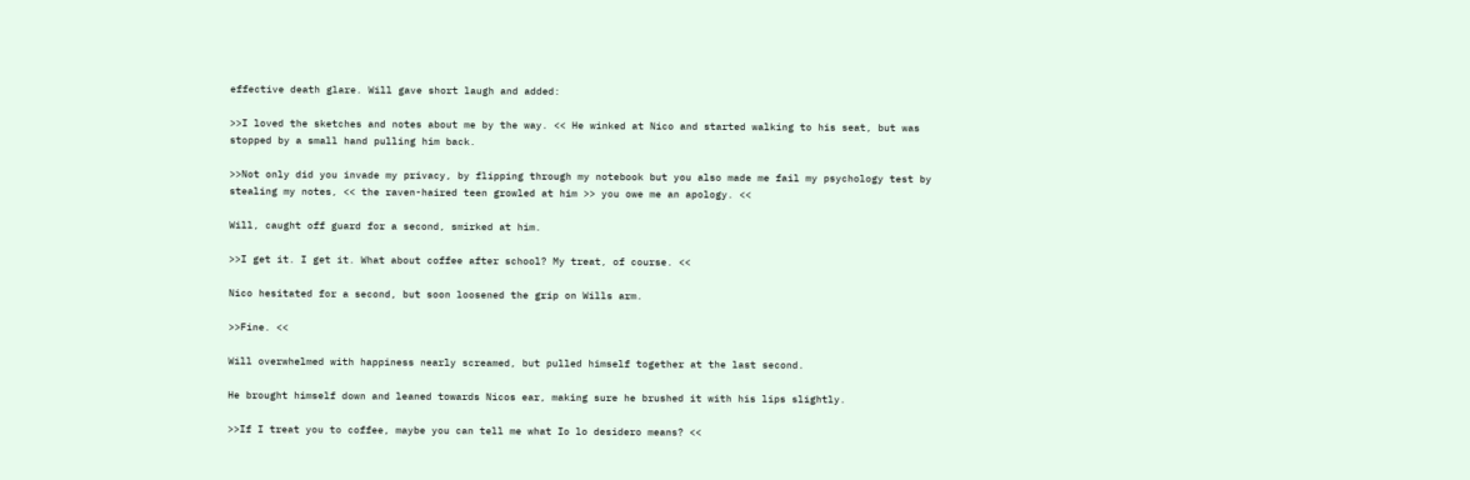effective death glare. Will gave short laugh and added:

>>I loved the sketches and notes about me by the way. << He winked at Nico and started walking to his seat, but was stopped by a small hand pulling him back.

>>Not only did you invade my privacy, by flipping through my notebook but you also made me fail my psychology test by stealing my notes, << the raven-haired teen growled at him >> you owe me an apology. <<

Will, caught off guard for a second, smirked at him.

>>I get it. I get it. What about coffee after school? My treat, of course. <<

Nico hesitated for a second, but soon loosened the grip on Wills arm.

>>Fine. <<

Will overwhelmed with happiness nearly screamed, but pulled himself together at the last second.

He brought himself down and leaned towards Nicos ear, making sure he brushed it with his lips slightly.

>>If I treat you to coffee, maybe you can tell me what Io lo desidero means? <<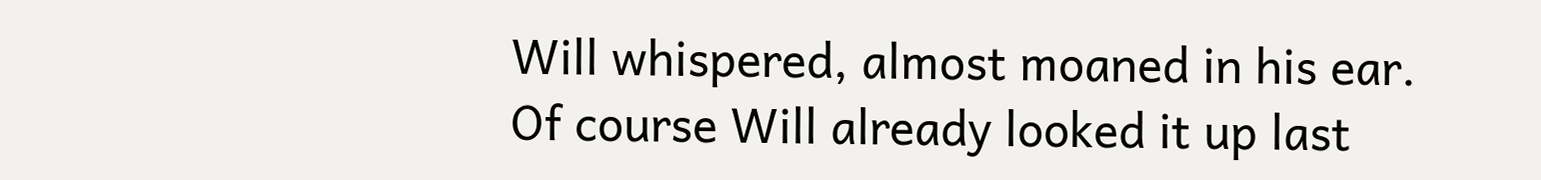Will whispered, almost moaned in his ear.
Of course Will already looked it up last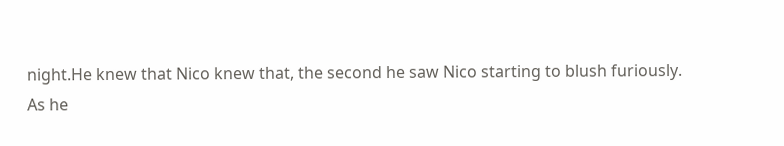night.He knew that Nico knew that, the second he saw Nico starting to blush furiously.
As he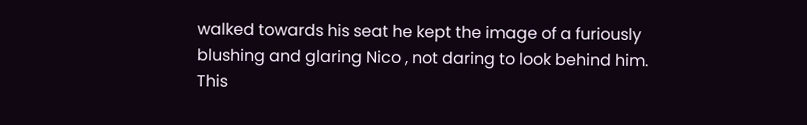walked towards his seat he kept the image of a furiously blushing and glaring Nico , not daring to look behind him.
This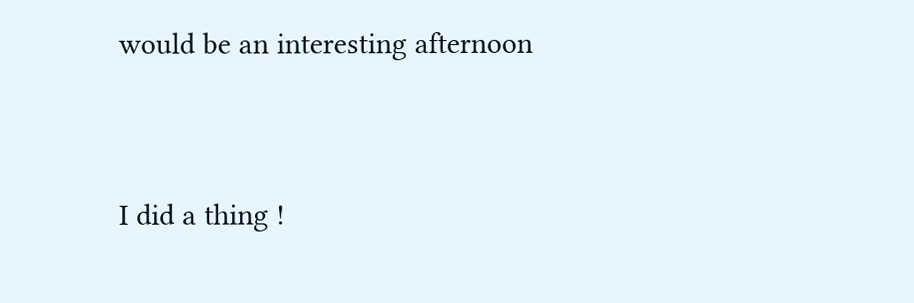would be an interesting afternoon


I did a thing !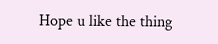Hope u like the thing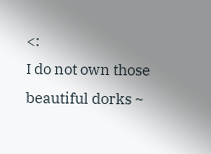<:
I do not own those beautiful dorks ~